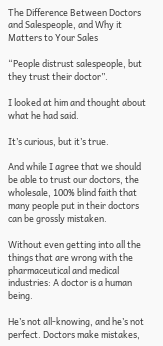The Difference Between Doctors and Salespeople, and Why it Matters to Your Sales

“People distrust salespeople, but they trust their doctor”.

I looked at him and thought about what he had said.

It’s curious, but it’s true.

And while I agree that we should be able to trust our doctors, the wholesale, 100% blind faith that many people put in their doctors can be grossly mistaken.

Without even getting into all the things that are wrong with the pharmaceutical and medical industries: A doctor is a human being.

He’s not all-knowing, and he’s not perfect. Doctors make mistakes,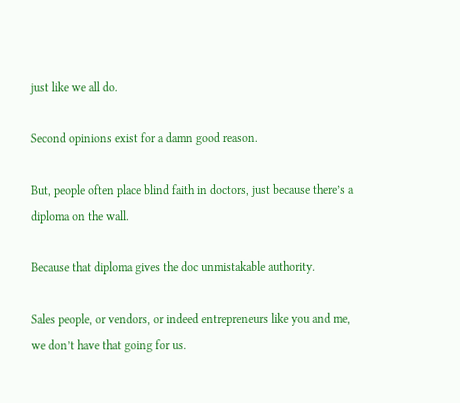just like we all do.

Second opinions exist for a damn good reason.

But, people often place blind faith in doctors, just because there’s a diploma on the wall.

Because that diploma gives the doc unmistakable authority.

Sales people, or vendors, or indeed entrepreneurs like you and me, we don’t have that going for us.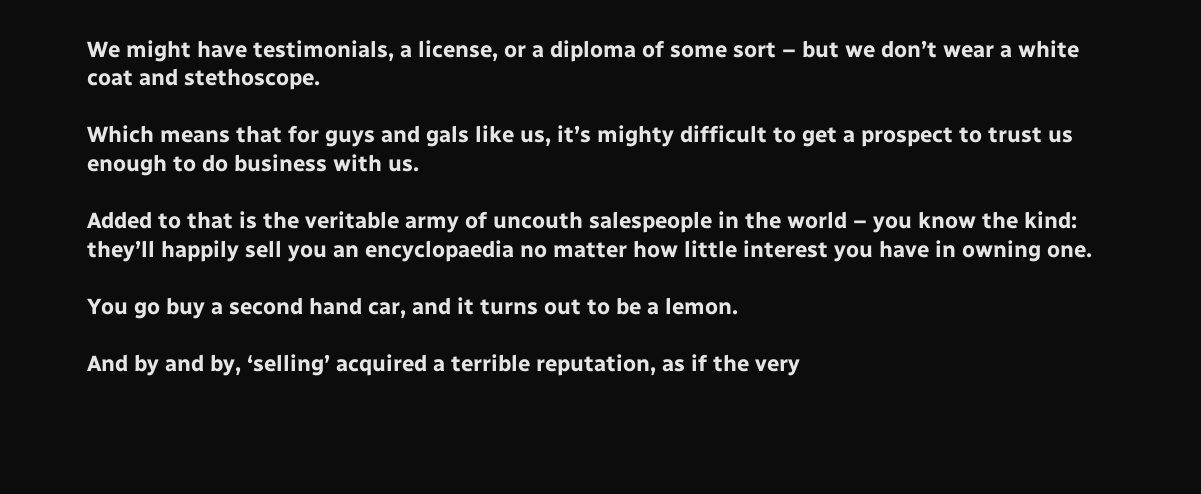We might have testimonials, a license, or a diploma of some sort – but we don’t wear a white coat and stethoscope.

Which means that for guys and gals like us, it’s mighty difficult to get a prospect to trust us enough to do business with us.

Added to that is the veritable army of uncouth salespeople in the world – you know the kind: they’ll happily sell you an encyclopaedia no matter how little interest you have in owning one.

You go buy a second hand car, and it turns out to be a lemon.

And by and by, ‘selling’ acquired a terrible reputation, as if the very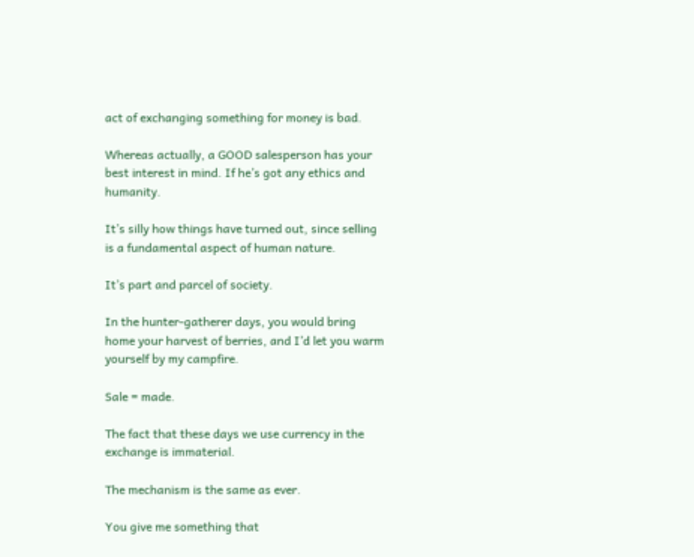act of exchanging something for money is bad.

Whereas actually, a GOOD salesperson has your best interest in mind. If he’s got any ethics and humanity.

It’s silly how things have turned out, since selling is a fundamental aspect of human nature.

It’s part and parcel of society.

In the hunter-gatherer days, you would bring home your harvest of berries, and I’d let you warm yourself by my campfire.

Sale = made.

The fact that these days we use currency in the exchange is immaterial.

The mechanism is the same as ever.

You give me something that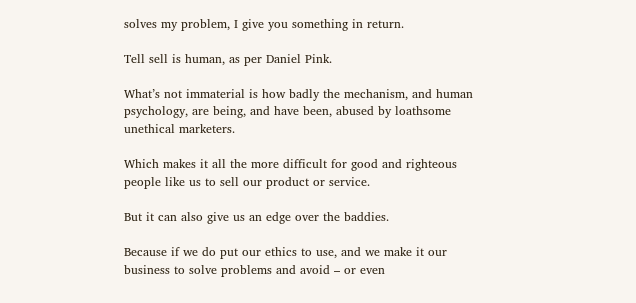solves my problem, I give you something in return.

Tell sell is human, as per Daniel Pink.

What’s not immaterial is how badly the mechanism, and human psychology, are being, and have been, abused by loathsome unethical marketers.

Which makes it all the more difficult for good and righteous people like us to sell our product or service.

But it can also give us an edge over the baddies.

Because if we do put our ethics to use, and we make it our business to solve problems and avoid – or even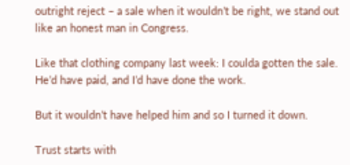outright reject – a sale when it wouldn’t be right, we stand out like an honest man in Congress.

Like that clothing company last week: I coulda gotten the sale. He’d have paid, and I’d have done the work.

But it wouldn’t have helped him and so I turned it down.

Trust starts with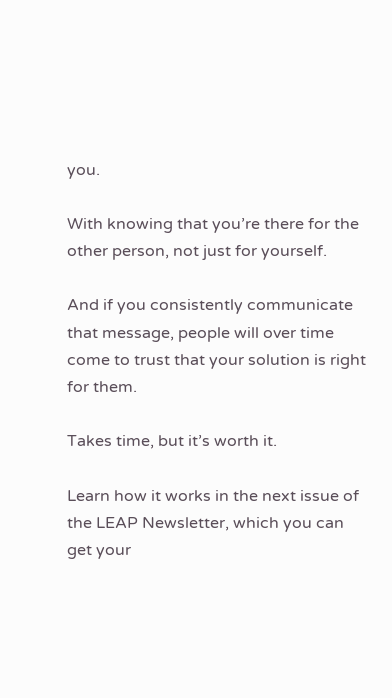you.

With knowing that you’re there for the other person, not just for yourself.

And if you consistently communicate that message, people will over time come to trust that your solution is right for them.

Takes time, but it’s worth it.

Learn how it works in the next issue of the LEAP Newsletter, which you can get your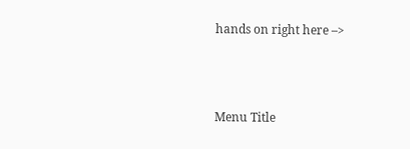hands on right here –>



Menu Title